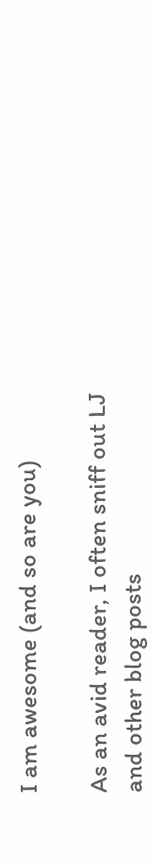I am awesome (and so are you)

As an avid reader, I often sniff out LJ and other blog posts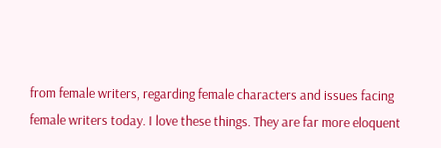from female writers, regarding female characters and issues facing female writers today. I love these things. They are far more eloquent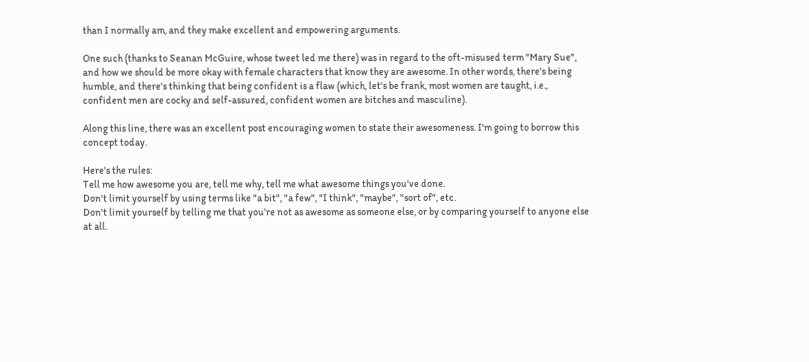than I normally am, and they make excellent and empowering arguments.

One such (thanks to Seanan McGuire, whose tweet led me there) was in regard to the oft-misused term "Mary Sue", and how we should be more okay with female characters that know they are awesome. In other words, there's being humble, and there's thinking that being confident is a flaw (which, let's be frank, most women are taught, i.e., confident men are cocky and self-assured, confident women are bitches and masculine).

Along this line, there was an excellent post encouraging women to state their awesomeness. I'm going to borrow this concept today.

Here's the rules:
Tell me how awesome you are, tell me why, tell me what awesome things you've done.
Don't limit yourself by using terms like "a bit", "a few", "I think", "maybe", "sort of", etc.
Don't limit yourself by telling me that you're not as awesome as someone else, or by comparing yourself to anyone else at all.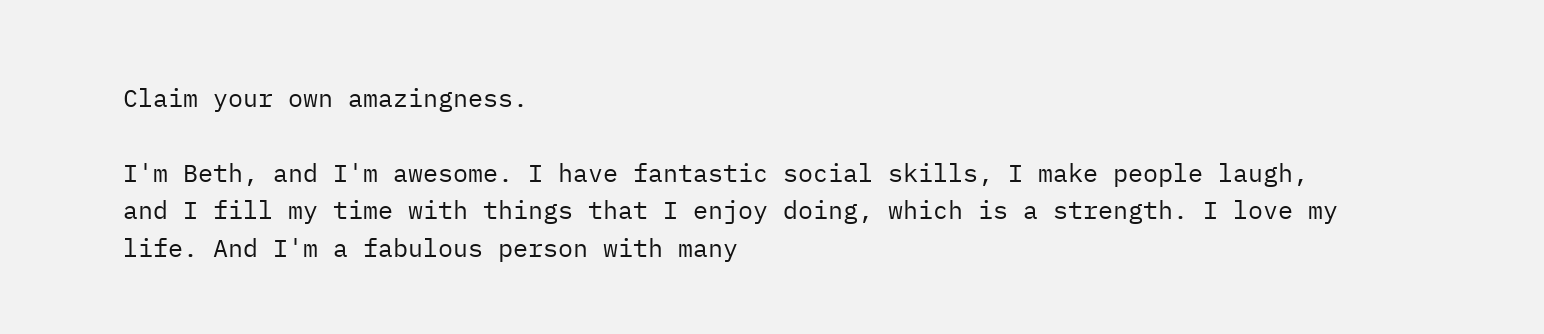Claim your own amazingness.

I'm Beth, and I'm awesome. I have fantastic social skills, I make people laugh, and I fill my time with things that I enjoy doing, which is a strength. I love my life. And I'm a fabulous person with many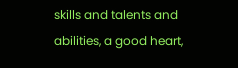skills and talents and abilities, a good heart,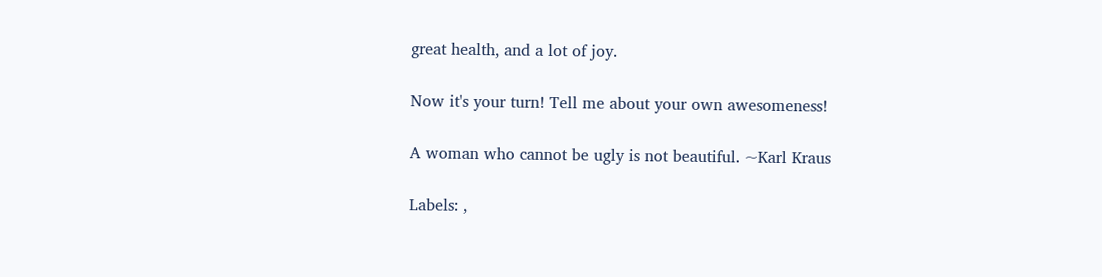great health, and a lot of joy.

Now it's your turn! Tell me about your own awesomeness!

A woman who cannot be ugly is not beautiful. ~Karl Kraus

Labels: ,